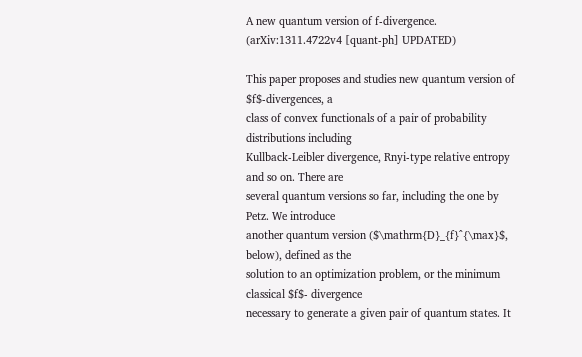A new quantum version of f-divergence. (arXiv:1311.4722v4 [quant-ph] UPDATED)

This paper proposes and studies new quantum version of $f$-divergences, a
class of convex functionals of a pair of probability distributions including
Kullback-Leibler divergence, Rnyi-type relative entropy and so on. There are
several quantum versions so far, including the one by Petz. We introduce
another quantum version ($\mathrm{D}_{f}^{\max}$, below), defined as the
solution to an optimization problem, or the minimum classical $f$- divergence
necessary to generate a given pair of quantum states. It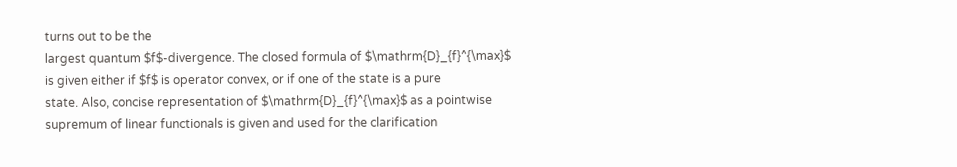turns out to be the
largest quantum $f$-divergence. The closed formula of $\mathrm{D}_{f}^{\max}$
is given either if $f$ is operator convex, or if one of the state is a pure
state. Also, concise representation of $\mathrm{D}_{f}^{\max}$ as a pointwise
supremum of linear functionals is given and used for the clarification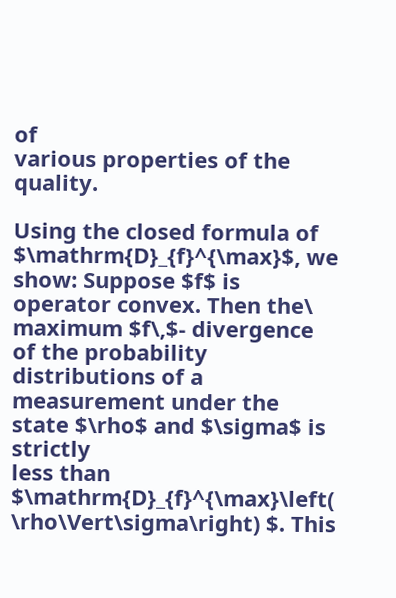of
various properties of the quality.

Using the closed formula of $\mathrm{D}_{f}^{\max}$, we show: Suppose $f$ is
operator convex. Then the\ maximum $f\,$- divergence of the probability
distributions of a measurement under the state $\rho$ and $\sigma$ is strictly
less than $\mathrm{D}_{f}^{\max}\left( \rho\Vert\sigma\right) $. This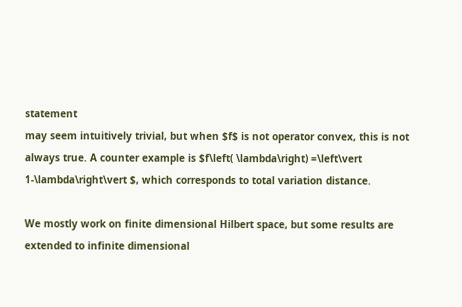statement
may seem intuitively trivial, but when $f$ is not operator convex, this is not
always true. A counter example is $f\left( \lambda\right) =\left\vert
1-\lambda\right\vert $, which corresponds to total variation distance.

We mostly work on finite dimensional Hilbert space, but some results are
extended to infinite dimensional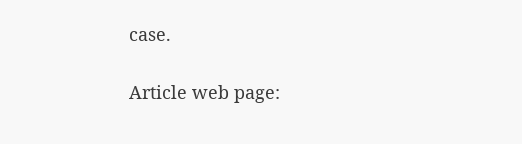case.

Article web page: